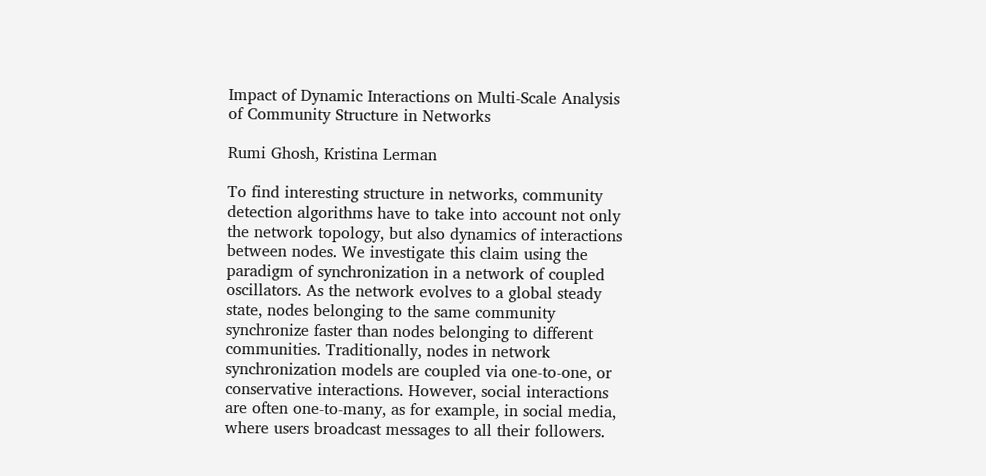Impact of Dynamic Interactions on Multi-Scale Analysis of Community Structure in Networks

Rumi Ghosh, Kristina Lerman

To find interesting structure in networks, community detection algorithms have to take into account not only the network topology, but also dynamics of interactions between nodes. We investigate this claim using the paradigm of synchronization in a network of coupled oscillators. As the network evolves to a global steady state, nodes belonging to the same community synchronize faster than nodes belonging to different communities. Traditionally, nodes in network synchronization models are coupled via one-to-one, or conservative interactions. However, social interactions are often one-to-many, as for example, in social media, where users broadcast messages to all their followers.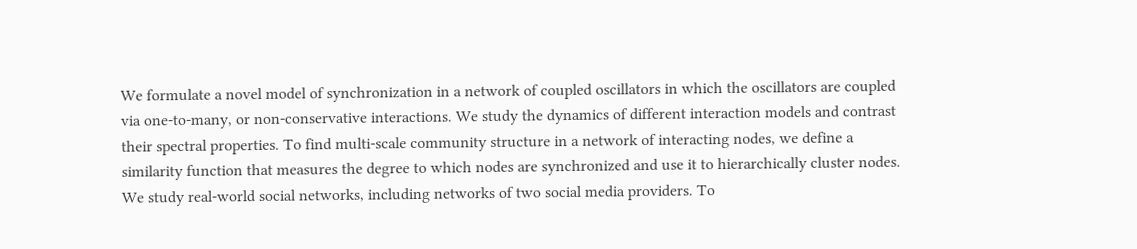We formulate a novel model of synchronization in a network of coupled oscillators in which the oscillators are coupled via one-to-many, or non-conservative interactions. We study the dynamics of different interaction models and contrast their spectral properties. To find multi-scale community structure in a network of interacting nodes, we define a similarity function that measures the degree to which nodes are synchronized and use it to hierarchically cluster nodes. We study real-world social networks, including networks of two social media providers. To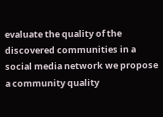evaluate the quality of the discovered communities in a social media network we propose a community quality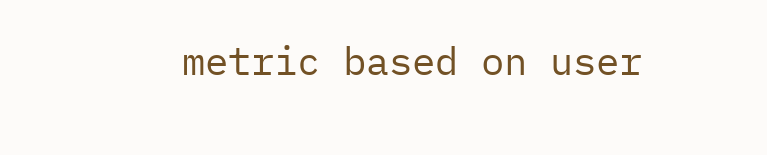metric based on user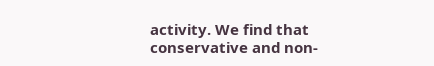activity. We find that conservative and non-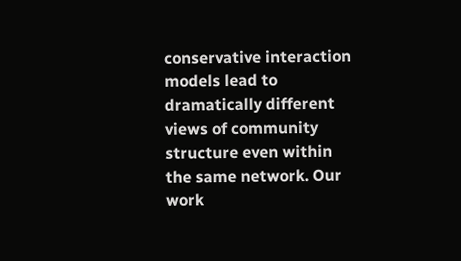conservative interaction models lead to dramatically different views of community structure even within the same network. Our work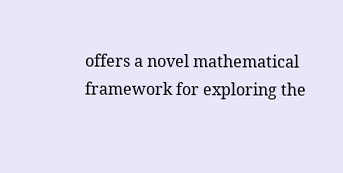offers a novel mathematical framework for exploring the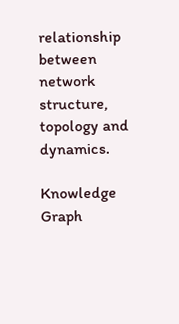relationship between network structure, topology and dynamics.

Knowledge Graph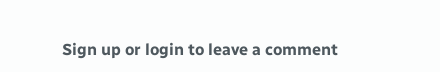Sign up or login to leave a comment